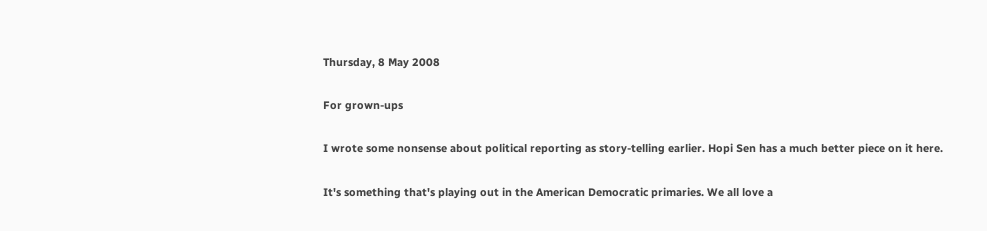Thursday, 8 May 2008

For grown-ups

I wrote some nonsense about political reporting as story-telling earlier. Hopi Sen has a much better piece on it here.

It's something that's playing out in the American Democratic primaries. We all love a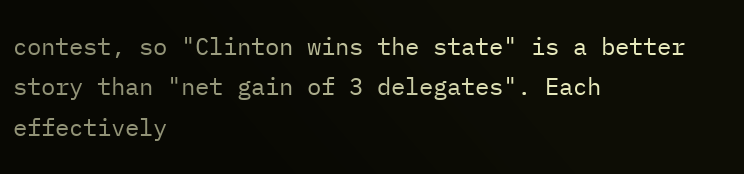contest, so "Clinton wins the state" is a better story than "net gain of 3 delegates". Each effectively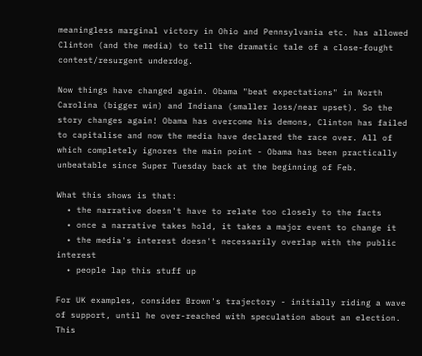meaningless marginal victory in Ohio and Pennsylvania etc. has allowed Clinton (and the media) to tell the dramatic tale of a close-fought contest/resurgent underdog.

Now things have changed again. Obama "beat expectations" in North Carolina (bigger win) and Indiana (smaller loss/near upset). So the story changes again! Obama has overcome his demons, Clinton has failed to capitalise and now the media have declared the race over. All of which completely ignores the main point - Obama has been practically unbeatable since Super Tuesday back at the beginning of Feb.

What this shows is that:
  • the narrative doesn't have to relate too closely to the facts
  • once a narrative takes hold, it takes a major event to change it
  • the media's interest doesn't necessarily overlap with the public interest
  • people lap this stuff up

For UK examples, consider Brown's trajectory - initially riding a wave of support, until he over-reached with speculation about an election. This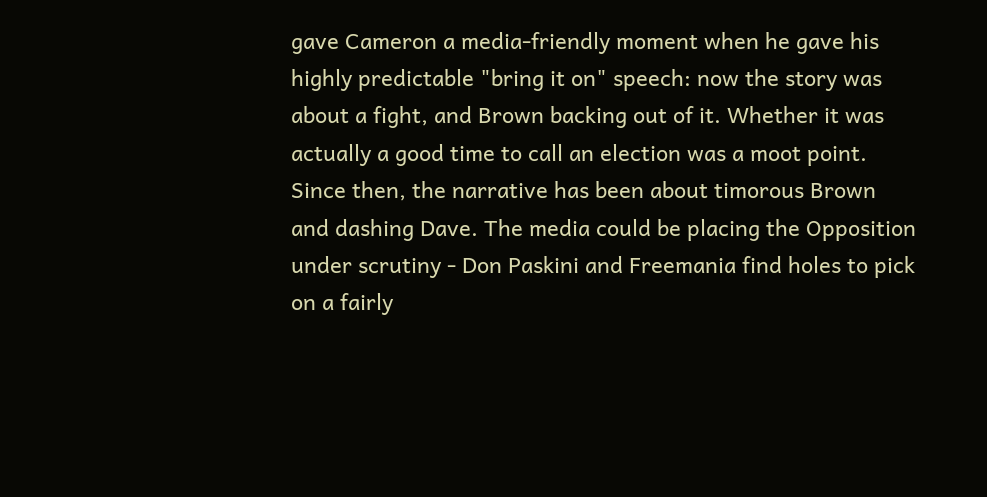gave Cameron a media-friendly moment when he gave his highly predictable "bring it on" speech: now the story was about a fight, and Brown backing out of it. Whether it was actually a good time to call an election was a moot point. Since then, the narrative has been about timorous Brown and dashing Dave. The media could be placing the Opposition under scrutiny - Don Paskini and Freemania find holes to pick on a fairly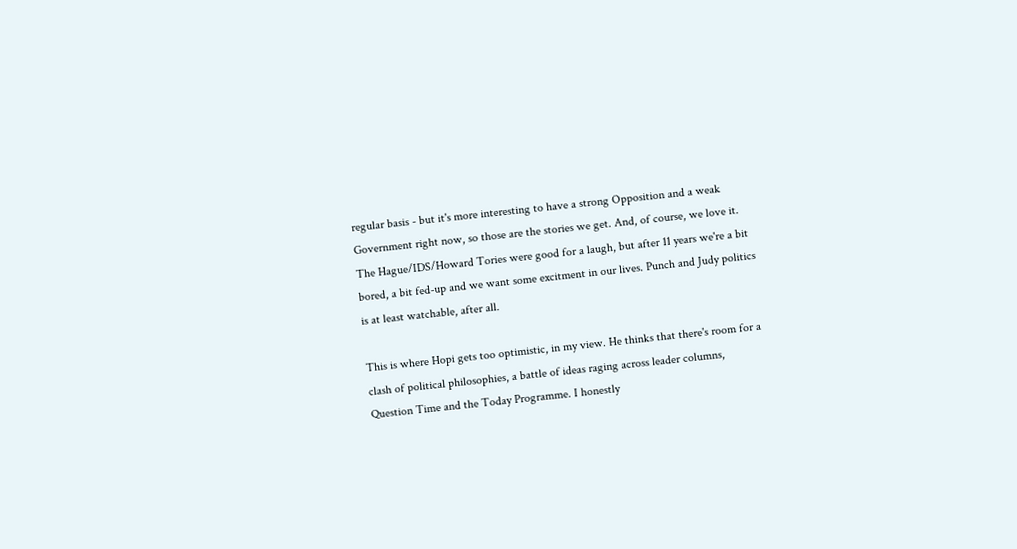regular basis - but it's more interesting to have a strong Opposition and a weak Government right now, so those are the stories we get. And, of course, we love it. The Hague/IDS/Howard Tories were good for a laugh, but after 11 years we're a bit bored, a bit fed-up and we want some excitment in our lives. Punch and Judy politics is at least watchable, after all.

This is where Hopi gets too optimistic, in my view. He thinks that there's room for a clash of political philosophies, a battle of ideas raging across leader columns, Question Time and the Today Programme. I honestly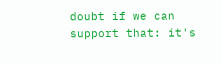doubt if we can support that: it's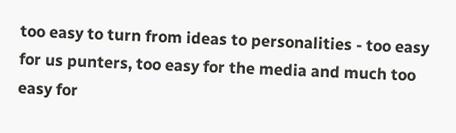too easy to turn from ideas to personalities - too easy for us punters, too easy for the media and much too easy for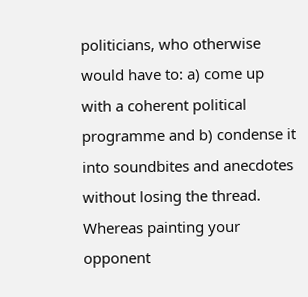politicians, who otherwise would have to: a) come up with a coherent political programme and b) condense it into soundbites and anecdotes without losing the thread. Whereas painting your opponent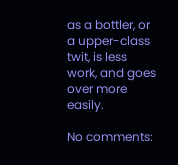as a bottler, or a upper-class twit, is less work, and goes over more easily.

No comments: